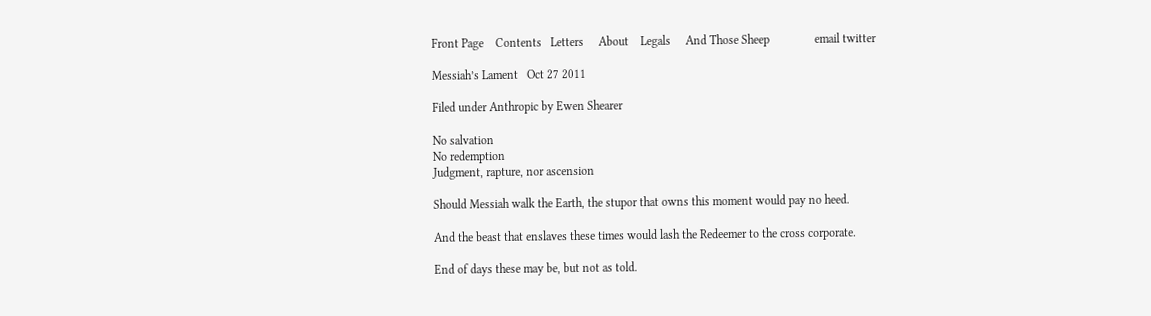Front Page    Contents   Letters     About    Legals     And Those Sheep               email twitter

Messiah’s Lament   Oct 27 2011

Filed under Anthropic by Ewen Shearer

No salvation
No redemption
Judgment, rapture, nor ascension

Should Messiah walk the Earth, the stupor that owns this moment would pay no heed.

And the beast that enslaves these times would lash the Redeemer to the cross corporate.

End of days these may be, but not as told.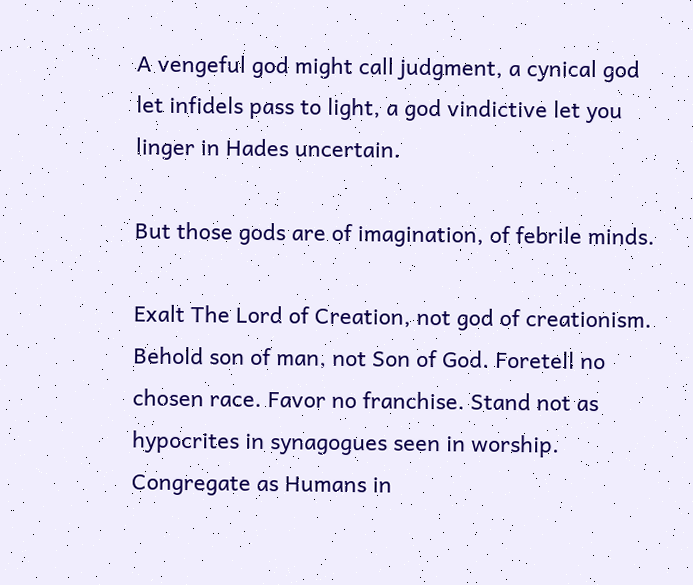A vengeful god might call judgment, a cynical god let infidels pass to light, a god vindictive let you linger in Hades uncertain.

But those gods are of imagination, of febrile minds.

Exalt The Lord of Creation, not god of creationism. Behold son of man, not Son of God. Foretell no chosen race. Favor no franchise. Stand not as hypocrites in synagogues seen in worship. Congregate as Humans in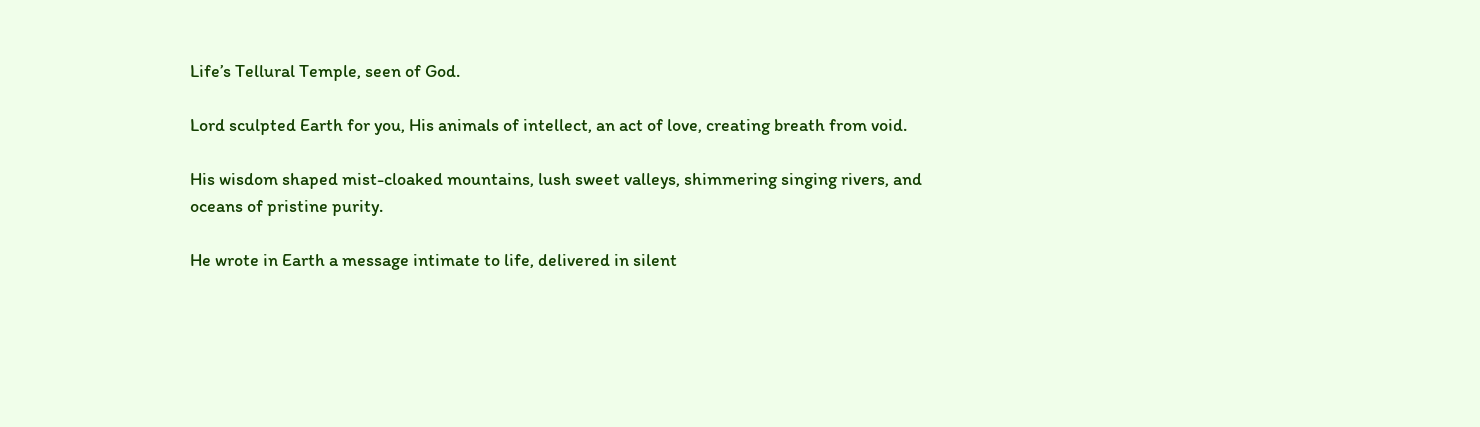Life’s Tellural Temple, seen of God.

Lord sculpted Earth for you, His animals of intellect, an act of love, creating breath from void.

His wisdom shaped mist-cloaked mountains, lush sweet valleys, shimmering singing rivers, and oceans of pristine purity.

He wrote in Earth a message intimate to life, delivered in silent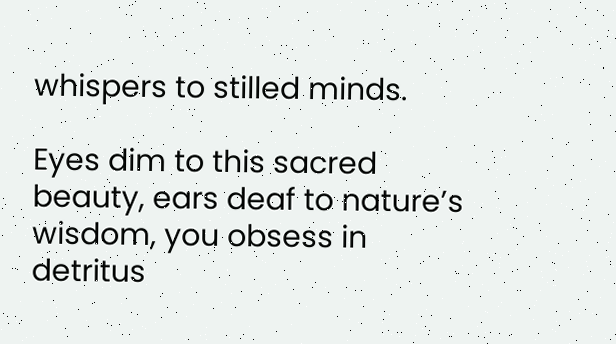whispers to stilled minds.

Eyes dim to this sacred beauty, ears deaf to nature’s wisdom, you obsess in detritus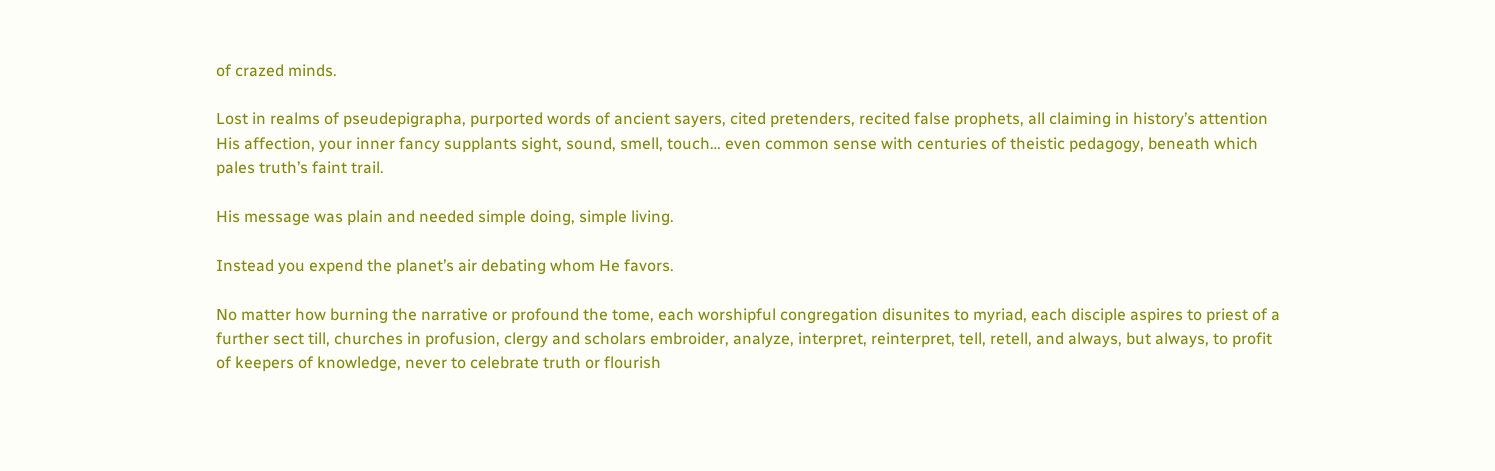of crazed minds.

Lost in realms of pseudepigrapha, purported words of ancient sayers, cited pretenders, recited false prophets, all claiming in history’s attention His affection, your inner fancy supplants sight, sound, smell, touch… even common sense with centuries of theistic pedagogy, beneath which pales truth’s faint trail.

His message was plain and needed simple doing, simple living.

Instead you expend the planet’s air debating whom He favors.

No matter how burning the narrative or profound the tome, each worshipful congregation disunites to myriad, each disciple aspires to priest of a further sect till, churches in profusion, clergy and scholars embroider, analyze, interpret, reinterpret, tell, retell, and always, but always, to profit of keepers of knowledge, never to celebrate truth or flourish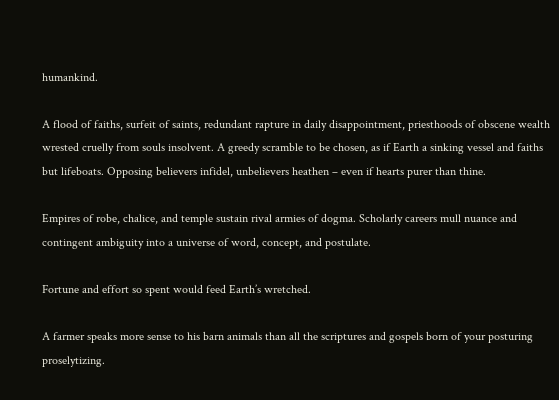humankind.

A flood of faiths, surfeit of saints, redundant rapture in daily disappointment, priesthoods of obscene wealth wrested cruelly from souls insolvent. A greedy scramble to be chosen, as if Earth a sinking vessel and faiths but lifeboats. Opposing believers infidel, unbelievers heathen – even if hearts purer than thine.

Empires of robe, chalice, and temple sustain rival armies of dogma. Scholarly careers mull nuance and contingent ambiguity into a universe of word, concept, and postulate.

Fortune and effort so spent would feed Earth’s wretched.

A farmer speaks more sense to his barn animals than all the scriptures and gospels born of your posturing proselytizing.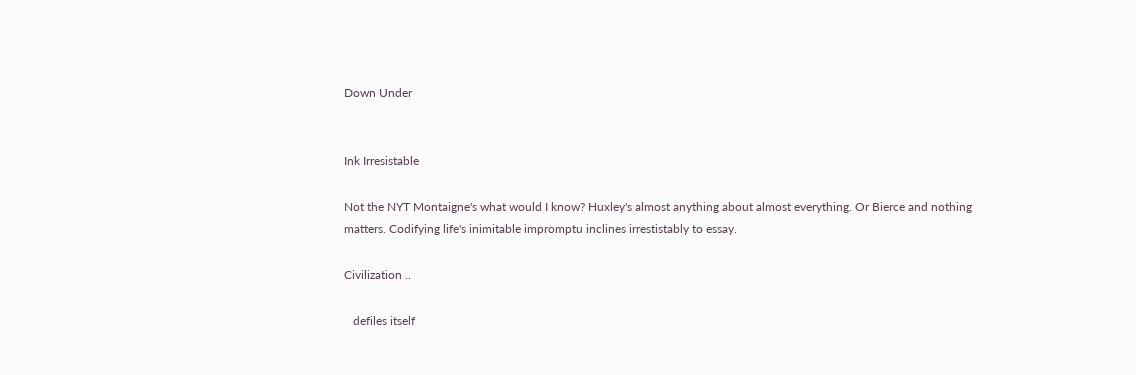Down Under


Ink Irresistable

Not the NYT Montaigne's what would I know? Huxley's almost anything about almost everything. Or Bierce and nothing matters. Codifying life's inimitable impromptu inclines irrestistably to essay.

Civilization ..

   defiles itself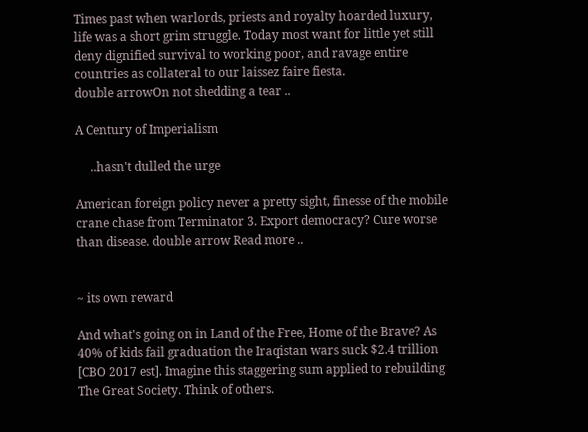Times past when warlords, priests and royalty hoarded luxury, life was a short grim struggle. Today most want for little yet still deny dignified survival to working poor, and ravage entire countries as collateral to our laissez faire fiesta.
double arrowOn not shedding a tear ..

A Century of Imperialism

     ..hasn't dulled the urge

American foreign policy never a pretty sight, finesse of the mobile crane chase from Terminator 3. Export democracy? Cure worse than disease. double arrow Read more ..


~ its own reward

And what's going on in Land of the Free, Home of the Brave? As 40% of kids fail graduation the Iraqistan wars suck $2.4 trillion [CBO 2017 est]. Imagine this staggering sum applied to rebuilding The Great Society. Think of others.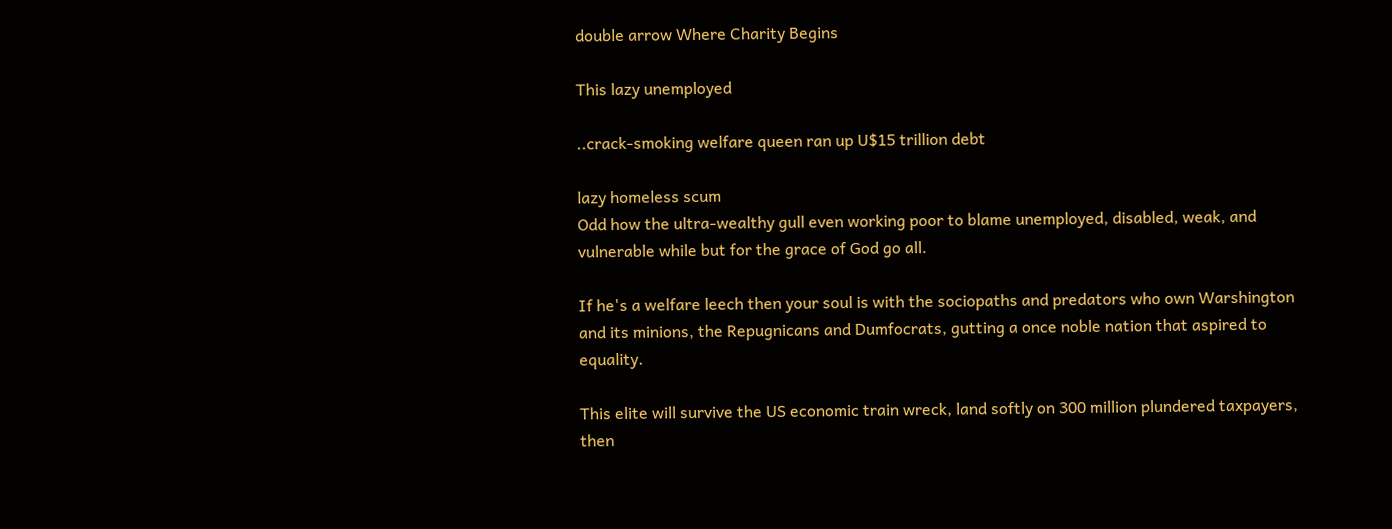double arrow Where Charity Begins

This lazy unemployed

..crack-smoking welfare queen ran up U$15 trillion debt

lazy homeless scum
Odd how the ultra-wealthy gull even working poor to blame unemployed, disabled, weak, and vulnerable while but for the grace of God go all.

If he's a welfare leech then your soul is with the sociopaths and predators who own Warshington and its minions, the Repugnicans and Dumfocrats, gutting a once noble nation that aspired to equality.

This elite will survive the US economic train wreck, land softly on 300 million plundered taxpayers, then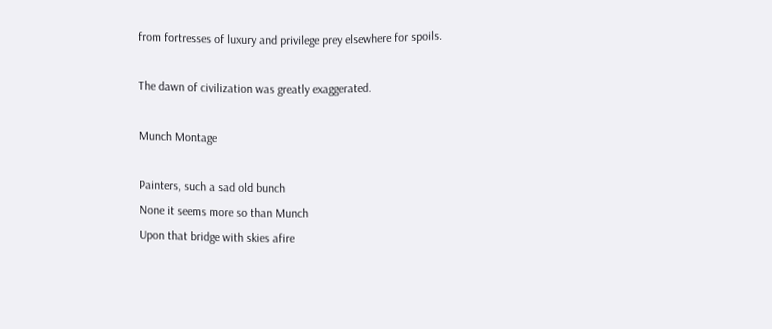from fortresses of luxury and privilege prey elsewhere for spoils.

The dawn of civilization was greatly exaggerated.

Munch Montage

Painters, such a sad old bunch
None it seems more so than Munch
Upon that bridge with skies afire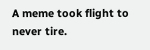A meme took flight to never tire.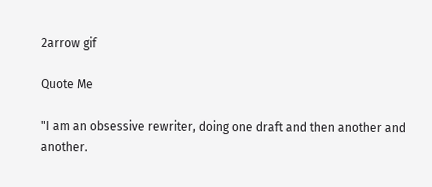2arrow gif

Quote Me

"I am an obsessive rewriter, doing one draft and then another and another.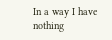In a way I have nothing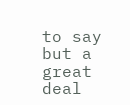to say but a great deal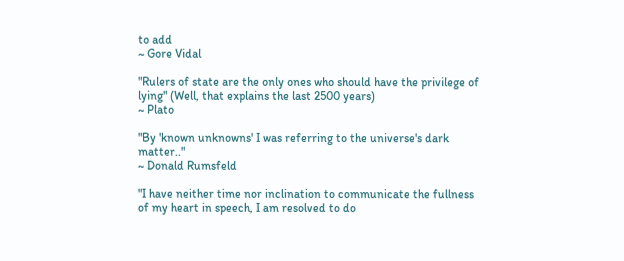to add
~ Gore Vidal

"Rulers of state are the only ones who should have the privilege of lying" (Well, that explains the last 2500 years)
~ Plato

"By 'known unknowns' I was referring to the universe's dark matter.."
~ Donald Rumsfeld

"I have neither time nor inclination to communicate the fullness of my heart in speech, I am resolved to do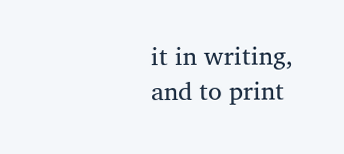it in writing, and to print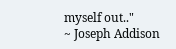myself out.."
~ Joseph Addison